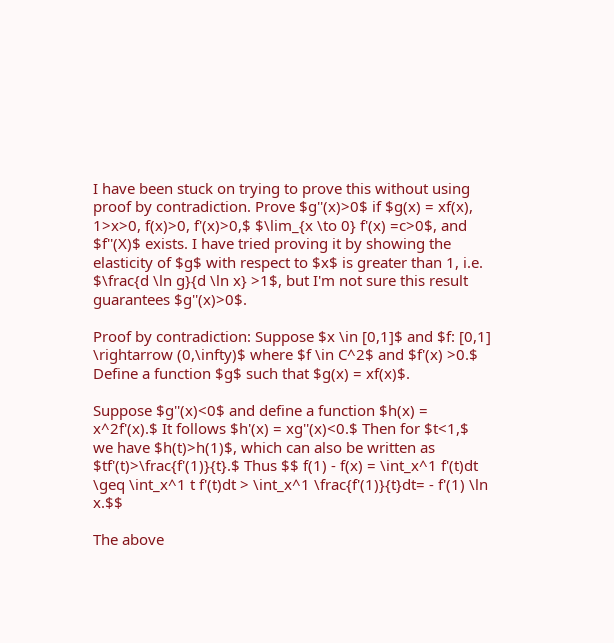I have been stuck on trying to prove this without using proof by contradiction. Prove $g''(x)>0$ if $g(x) = xf(x), 1>x>0, f(x)>0, f'(x)>0,$ $\lim_{x \to 0} f'(x) =c>0$, and $f''(X)$ exists. I have tried proving it by showing the elasticity of $g$ with respect to $x$ is greater than 1, i.e. $\frac{d \ln g}{d \ln x} >1$, but I'm not sure this result guarantees $g''(x)>0$.

Proof by contradiction: Suppose $x \in [0,1]$ and $f: [0,1] \rightarrow (0,\infty)$ where $f \in C^2$ and $f'(x) >0.$ Define a function $g$ such that $g(x) = xf(x)$.

Suppose $g''(x)<0$ and define a function $h(x) = x^2f'(x).$ It follows $h'(x) = xg''(x)<0.$ Then for $t<1,$ we have $h(t)>h(1)$, which can also be written as $tf'(t)>\frac{f'(1)}{t}.$ Thus $$ f(1) - f(x) = \int_x^1 f'(t)dt \geq \int_x^1 t f'(t)dt > \int_x^1 \frac{f'(1)}{t}dt= - f'(1) \ln x.$$

The above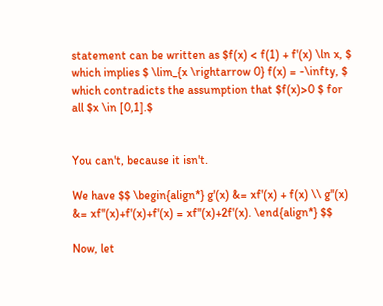statement can be written as $f(x) < f(1) + f'(x) \ln x, $ which implies $ \lim_{x \rightarrow 0} f(x) = -\infty, $ which contradicts the assumption that $f(x)>0 $ for all $x \in [0,1].$


You can't, because it isn't.

We have $$ \begin{align*} g'(x) &= xf'(x) + f(x) \\ g''(x) &= xf''(x)+f'(x)+f'(x) = xf''(x)+2f'(x). \end{align*} $$

Now, let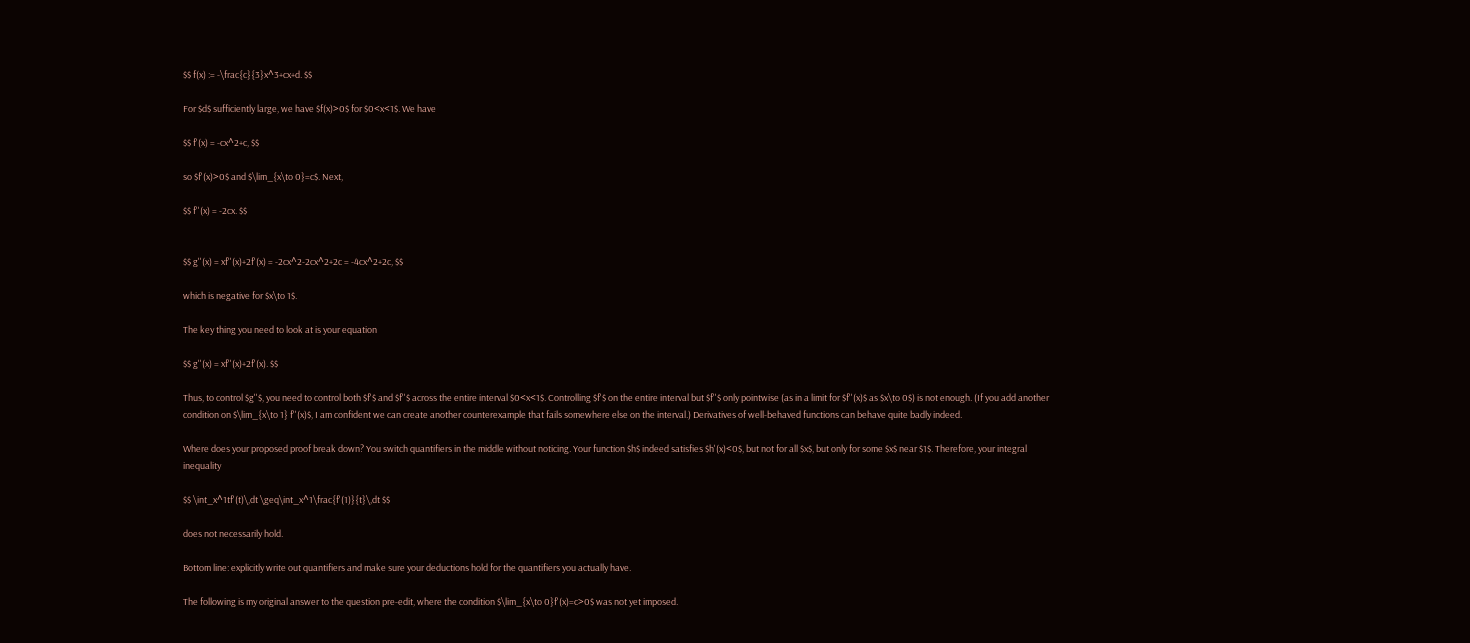$$ f(x) := -\frac{c}{3}x^3+cx+d. $$

For $d$ sufficiently large, we have $f(x)>0$ for $0<x<1$. We have

$$ f'(x) = -cx^2+c, $$

so $f'(x)>0$ and $\lim_{x\to 0}=c$. Next,

$$ f''(x) = -2cx. $$


$$ g''(x) = xf''(x)+2f'(x) = -2cx^2-2cx^2+2c = -4cx^2+2c, $$

which is negative for $x\to 1$.

The key thing you need to look at is your equation

$$ g''(x) = xf''(x)+2f'(x). $$

Thus, to control $g''$, you need to control both $f'$ and $f''$ across the entire interval $0<x<1$. Controlling $f'$ on the entire interval but $f''$ only pointwise (as in a limit for $f''(x)$ as $x\to 0$) is not enough. (If you add another condition on $\lim_{x\to 1} f''(x)$, I am confident we can create another counterexample that fails somewhere else on the interval.) Derivatives of well-behaved functions can behave quite badly indeed.

Where does your proposed proof break down? You switch quantifiers in the middle without noticing. Your function $h$ indeed satisfies $h'(x)<0$, but not for all $x$, but only for some $x$ near $1$. Therefore, your integral inequality

$$ \int_x^1tf'(t)\,dt \geq\int_x^1\frac{f'(1)}{t}\,dt $$

does not necessarily hold.

Bottom line: explicitly write out quantifiers and make sure your deductions hold for the quantifiers you actually have.

The following is my original answer to the question pre-edit, where the condition $\lim_{x\to 0}f'(x)=c>0$ was not yet imposed.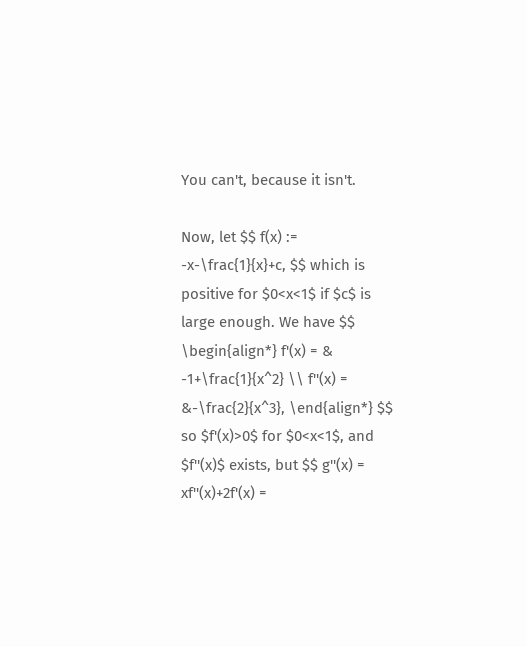You can't, because it isn't.

Now, let $$ f(x) := -x-\frac{1}{x}+c, $$ which is positive for $0<x<1$ if $c$ is large enough. We have $$ \begin{align*} f'(x) = & -1+\frac{1}{x^2} \\ f''(x) = &-\frac{2}{x^3}, \end{align*} $$ so $f'(x)>0$ for $0<x<1$, and $f''(x)$ exists, but $$ g''(x) = xf''(x)+2f'(x) =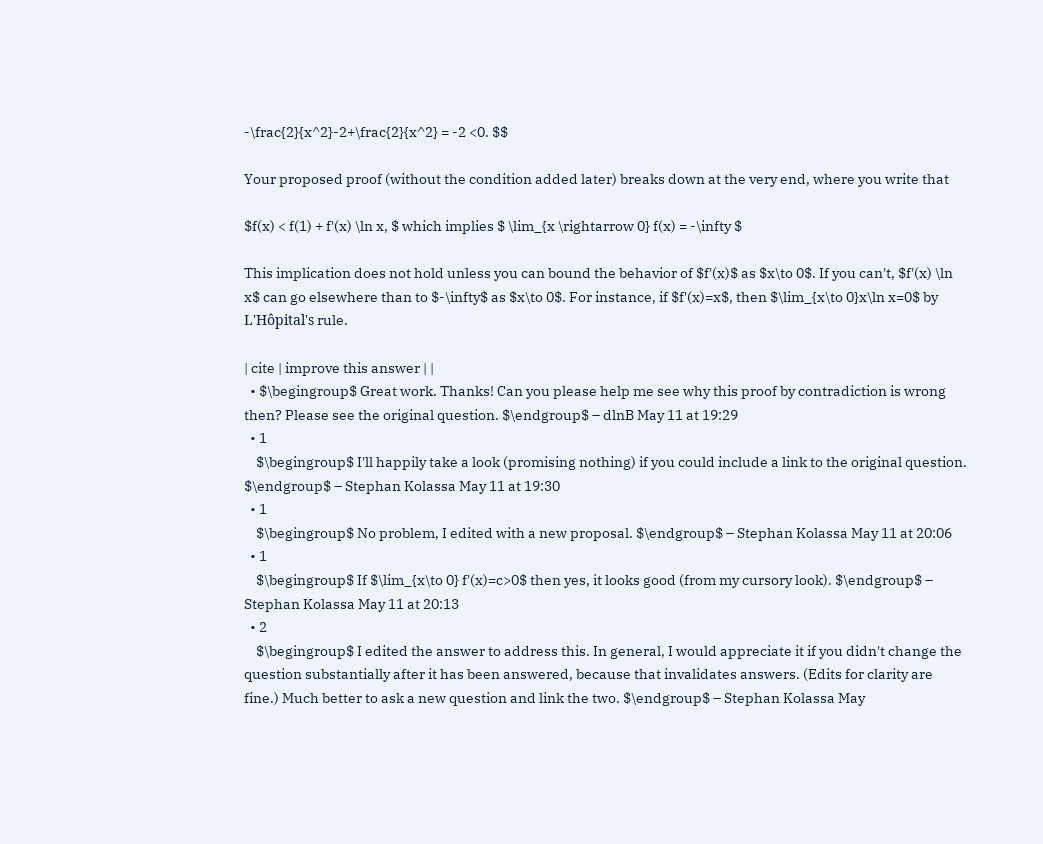-\frac{2}{x^2}-2+\frac{2}{x^2} = -2 <0. $$

Your proposed proof (without the condition added later) breaks down at the very end, where you write that

$f(x) < f(1) + f'(x) \ln x, $ which implies $ \lim_{x \rightarrow 0} f(x) = -\infty $

This implication does not hold unless you can bound the behavior of $f'(x)$ as $x\to 0$. If you can't, $f'(x) \ln x$ can go elsewhere than to $-\infty$ as $x\to 0$. For instance, if $f'(x)=x$, then $\lim_{x\to 0}x\ln x=0$ by L'Hôpital's rule.

| cite | improve this answer | |
  • $\begingroup$ Great work. Thanks! Can you please help me see why this proof by contradiction is wrong then? Please see the original question. $\endgroup$ – dlnB May 11 at 19:29
  • 1
    $\begingroup$ I'll happily take a look (promising nothing) if you could include a link to the original question. $\endgroup$ – Stephan Kolassa May 11 at 19:30
  • 1
    $\begingroup$ No problem, I edited with a new proposal. $\endgroup$ – Stephan Kolassa May 11 at 20:06
  • 1
    $\begingroup$ If $\lim_{x\to 0} f'(x)=c>0$ then yes, it looks good (from my cursory look). $\endgroup$ – Stephan Kolassa May 11 at 20:13
  • 2
    $\begingroup$ I edited the answer to address this. In general, I would appreciate it if you didn't change the question substantially after it has been answered, because that invalidates answers. (Edits for clarity are fine.) Much better to ask a new question and link the two. $\endgroup$ – Stephan Kolassa May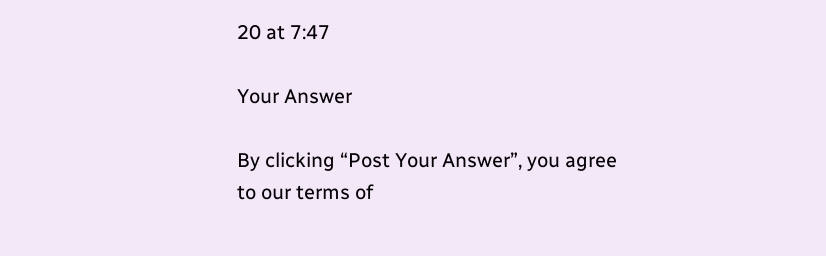20 at 7:47

Your Answer

By clicking “Post Your Answer”, you agree to our terms of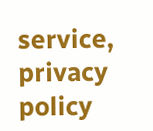service, privacy policy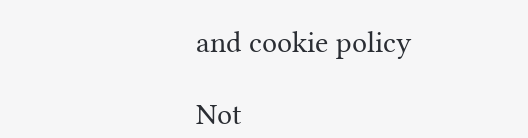and cookie policy

Not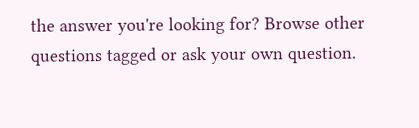the answer you're looking for? Browse other questions tagged or ask your own question.